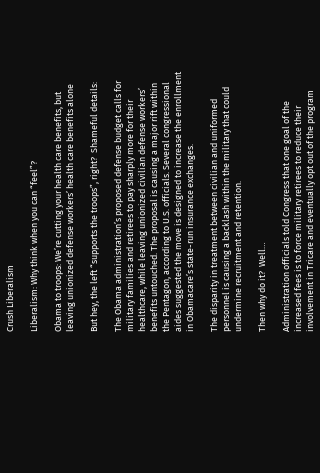Crush Liberalism

Liberalism: Why think when you can “feel”?

Obama to troops: We’re cutting your health care benefits, but leaving unionized defense workers’ health care benefits alone

But hey, the left “supports the troops”, right?  Shameful details:

The Obama administration’s proposed defense budget calls for military families and retirees to pay sharply more for their healthcare, while leaving unionized civilian defense workers’ benefits untouched. The proposal is causing a major rift within the Pentagon, according to U.S. officials. Several congressional aides suggested the move is designed to increase the enrollment in Obamacare’s state-run insurance exchanges.

The disparity in treatment between civilian and uniformed personnel is causing a backlash within the military that could undermine recruitment and retention.

Then why do it?  Well…

Administration officials told Congress that one goal of the increased fees is to force military retirees to reduce their involvement in Tricare and eventually opt out of the program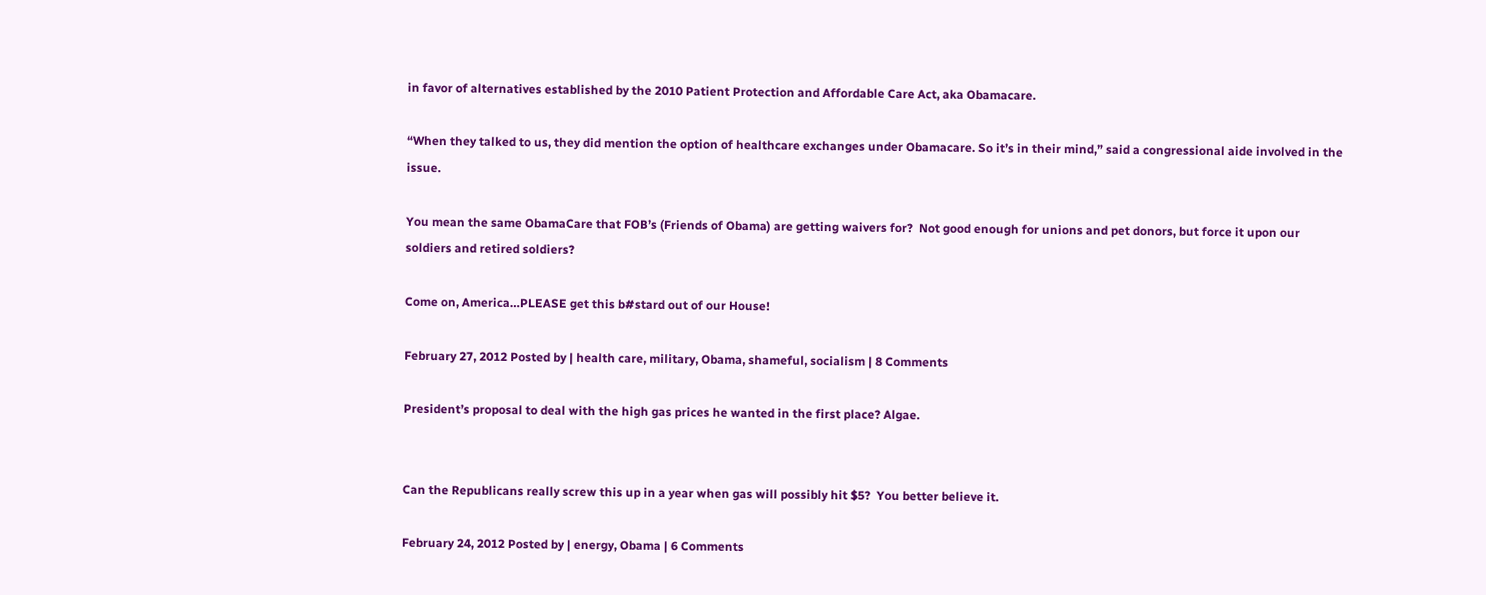in favor of alternatives established by the 2010 Patient Protection and Affordable Care Act, aka Obamacare.

“When they talked to us, they did mention the option of healthcare exchanges under Obamacare. So it’s in their mind,” said a congressional aide involved in the issue.

You mean the same ObamaCare that FOB’s (Friends of Obama) are getting waivers for?  Not good enough for unions and pet donors, but force it upon our soldiers and retired soldiers?

Come on, America…PLEASE get this b#stard out of our House!

February 27, 2012 Posted by | health care, military, Obama, shameful, socialism | 8 Comments

President’s proposal to deal with the high gas prices he wanted in the first place? Algae.


Can the Republicans really screw this up in a year when gas will possibly hit $5?  You better believe it.

February 24, 2012 Posted by | energy, Obama | 6 Comments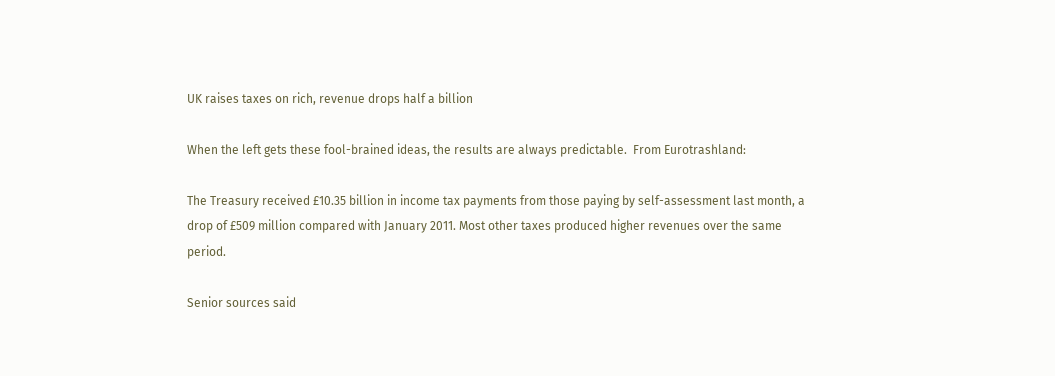UK raises taxes on rich, revenue drops half a billion

When the left gets these fool-brained ideas, the results are always predictable.  From Eurotrashland:

The Treasury received £10.35 billion in income tax payments from those paying by self-assessment last month, a drop of £509 million compared with January 2011. Most other taxes produced higher revenues over the same period.

Senior sources said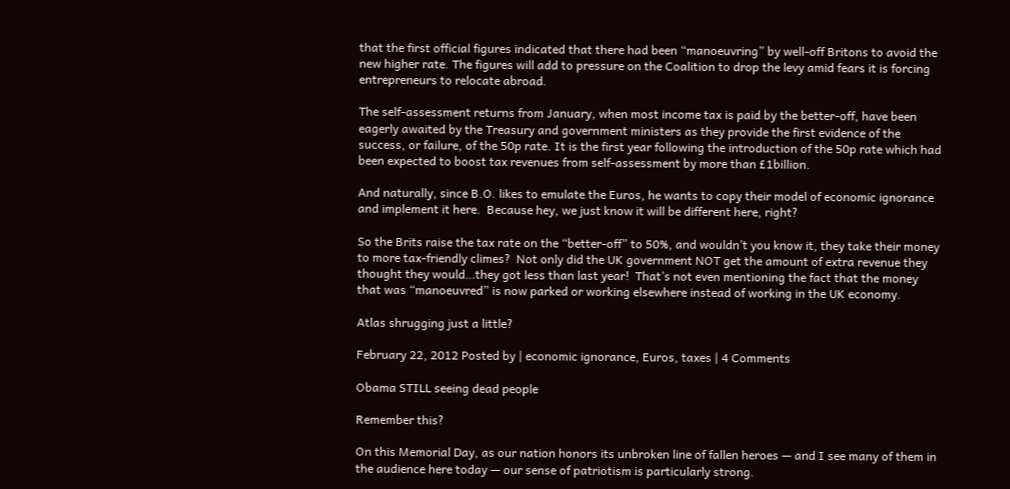that the first official figures indicated that there had been “manoeuvring” by well-off Britons to avoid the new higher rate. The figures will add to pressure on the Coalition to drop the levy amid fears it is forcing entrepreneurs to relocate abroad.

The self-assessment returns from January, when most income tax is paid by the better-off, have been eagerly awaited by the Treasury and government ministers as they provide the first evidence of the success, or failure, of the 50p rate. It is the first year following the introduction of the 50p rate which had been expected to boost tax revenues from self-assessment by more than £1billion.

And naturally, since B.O. likes to emulate the Euros, he wants to copy their model of economic ignorance and implement it here.  Because hey, we just know it will be different here, right?

So the Brits raise the tax rate on the “better-off” to 50%, and wouldn’t you know it, they take their money to more tax-friendly climes?  Not only did the UK government NOT get the amount of extra revenue they thought they would…they got less than last year!  That’s not even mentioning the fact that the money that was “manoeuvred” is now parked or working elsewhere instead of working in the UK economy.

Atlas shrugging just a little?

February 22, 2012 Posted by | economic ignorance, Euros, taxes | 4 Comments

Obama STILL seeing dead people

Remember this?

On this Memorial Day, as our nation honors its unbroken line of fallen heroes — and I see many of them in the audience here today — our sense of patriotism is particularly strong.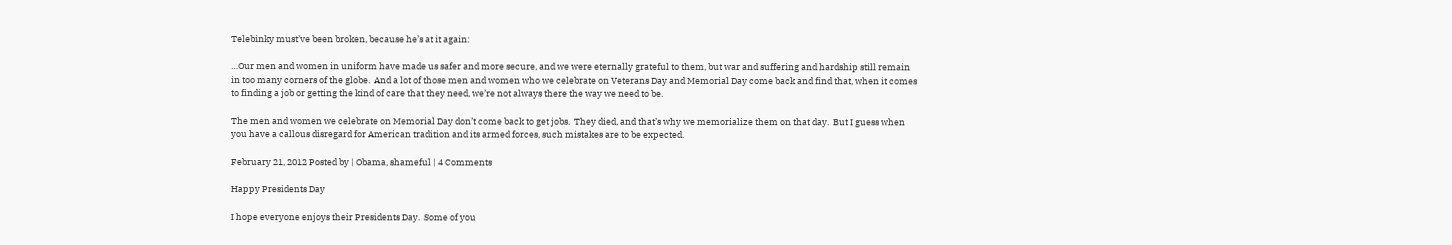Telebinky must’ve been broken, because he’s at it again:

…Our men and women in uniform have made us safer and more secure, and we were eternally grateful to them, but war and suffering and hardship still remain in too many corners of the globe.  And a lot of those men and women who we celebrate on Veterans Day and Memorial Day come back and find that, when it comes to finding a job or getting the kind of care that they need, we’re not always there the way we need to be.

The men and women we celebrate on Memorial Day don’t come back to get jobs.  They died, and that’s why we memorialize them on that day.  But I guess when you have a callous disregard for American tradition and its armed forces, such mistakes are to be expected.

February 21, 2012 Posted by | Obama, shameful | 4 Comments

Happy Presidents Day

I hope everyone enjoys their Presidents Day.  Some of you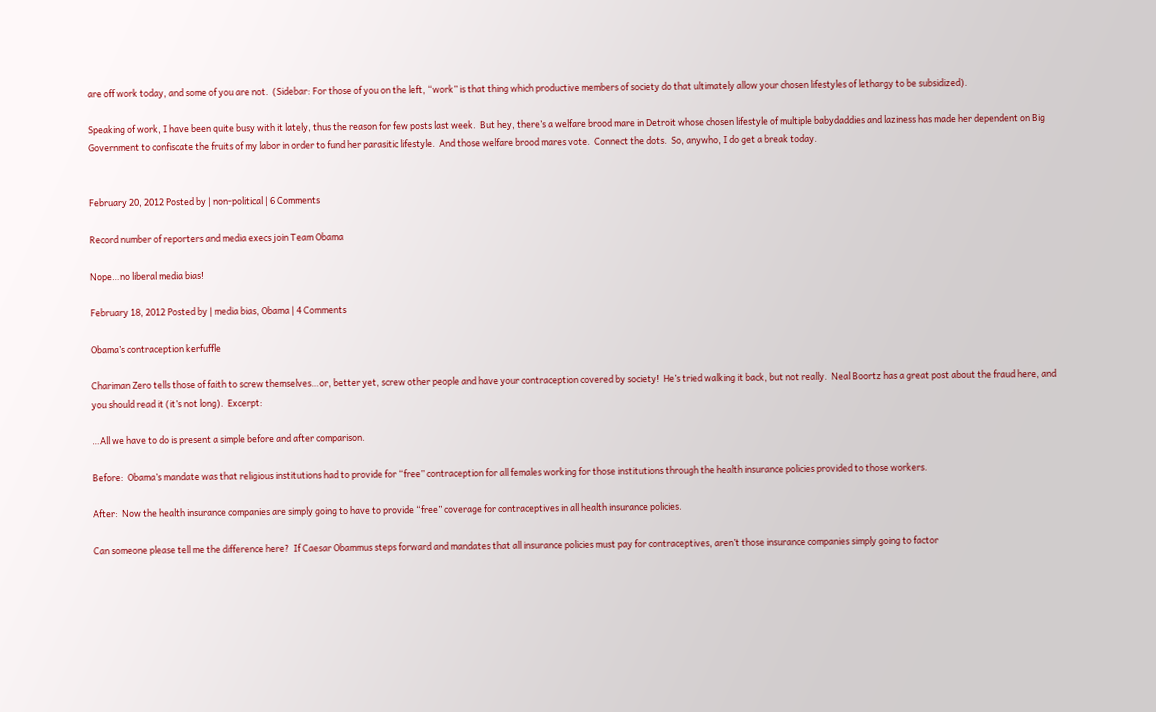are off work today, and some of you are not.  (Sidebar: For those of you on the left, “work” is that thing which productive members of society do that ultimately allow your chosen lifestyles of lethargy to be subsidized).

Speaking of work, I have been quite busy with it lately, thus the reason for few posts last week.  But hey, there’s a welfare brood mare in Detroit whose chosen lifestyle of multiple babydaddies and laziness has made her dependent on Big Government to confiscate the fruits of my labor in order to fund her parasitic lifestyle.  And those welfare brood mares vote.  Connect the dots.  So, anywho, I do get a break today.


February 20, 2012 Posted by | non-political | 6 Comments

Record number of reporters and media execs join Team Obama

Nope…no liberal media bias!

February 18, 2012 Posted by | media bias, Obama | 4 Comments

Obama’s contraception kerfuffle

Chariman Zero tells those of faith to screw themselves…or, better yet, screw other people and have your contraception covered by society!  He’s tried walking it back, but not really.  Neal Boortz has a great post about the fraud here, and you should read it (it’s not long).  Excerpt:

…All we have to do is present a simple before and after comparison.

Before:  Obama’s mandate was that religious institutions had to provide for “free” contraception for all females working for those institutions through the health insurance policies provided to those workers.

After:  Now the health insurance companies are simply going to have to provide “free” coverage for contraceptives in all health insurance policies.

Can someone please tell me the difference here?  If Caesar Obammus steps forward and mandates that all insurance policies must pay for contraceptives, aren’t those insurance companies simply going to factor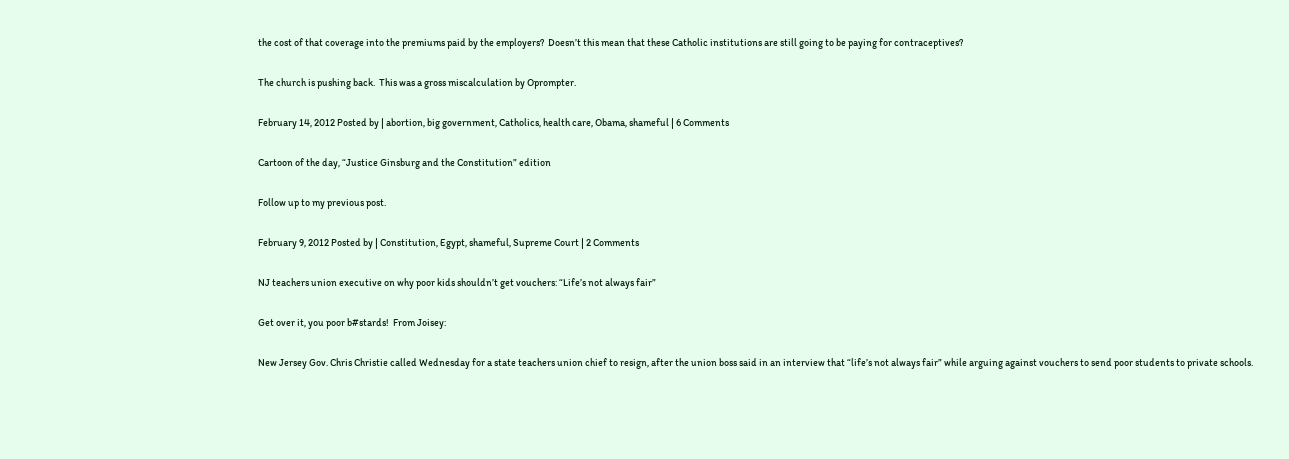the cost of that coverage into the premiums paid by the employers?  Doesn’t this mean that these Catholic institutions are still going to be paying for contraceptives?

The church is pushing back.  This was a gross miscalculation by Oprompter.

February 14, 2012 Posted by | abortion, big government, Catholics, health care, Obama, shameful | 6 Comments

Cartoon of the day, “Justice Ginsburg and the Constitution” edition

Follow up to my previous post.

February 9, 2012 Posted by | Constitution, Egypt, shameful, Supreme Court | 2 Comments

NJ teachers union executive on why poor kids shouldn’t get vouchers: “Life’s not always fair”

Get over it, you poor b#stards!  From Joisey:

New Jersey Gov. Chris Christie called Wednesday for a state teachers union chief to resign, after the union boss said in an interview that “life’s not always fair” while arguing against vouchers to send poor students to private schools.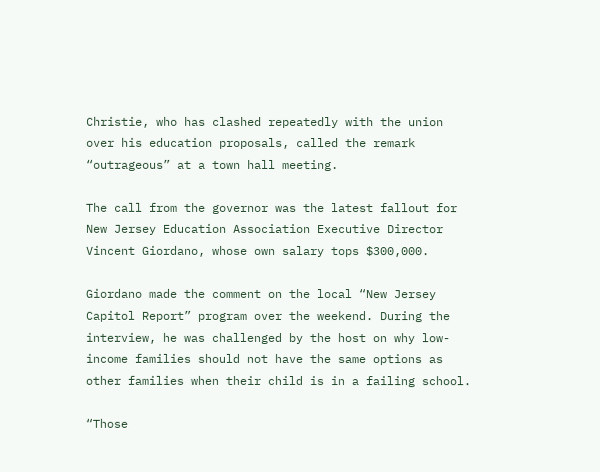Christie, who has clashed repeatedly with the union over his education proposals, called the remark “outrageous” at a town hall meeting.

The call from the governor was the latest fallout for New Jersey Education Association Executive Director Vincent Giordano, whose own salary tops $300,000.

Giordano made the comment on the local “New Jersey Capitol Report” program over the weekend. During the interview, he was challenged by the host on why low-income families should not have the same options as other families when their child is in a failing school.

“Those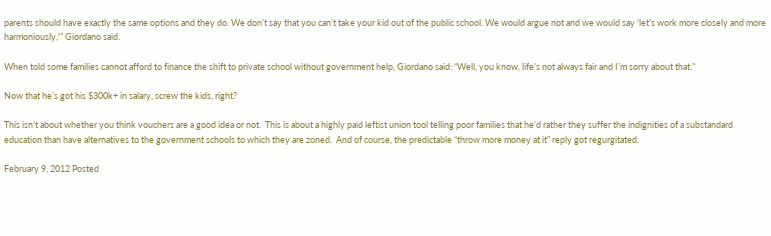parents should have exactly the same options and they do. We don’t say that you can’t take your kid out of the public school. We would argue not and we would say ‘let’s work more closely and more harmoniously,'” Giordano said.

When told some families cannot afford to finance the shift to private school without government help, Giordano said: “Well, you know, life’s not always fair and I’m sorry about that.”

Now that he’s got his $300k+ in salary, screw the kids, right?

This isn’t about whether you think vouchers are a good idea or not.  This is about a highly paid leftist union tool telling poor families that he’d rather they suffer the indignities of a substandard education than have alternatives to the government schools to which they are zoned.  And of course, the predictable “throw more money at it” reply got regurgitated.

February 9, 2012 Posted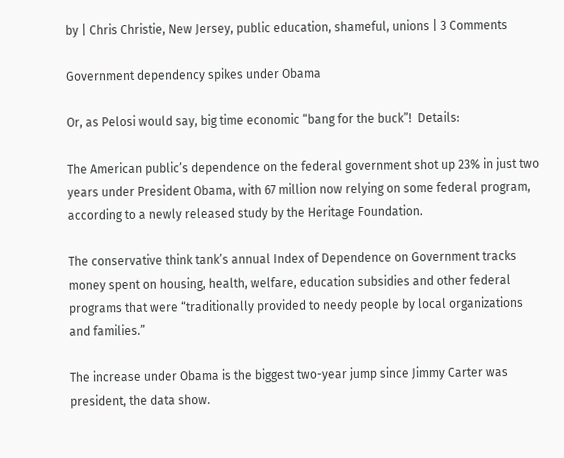by | Chris Christie, New Jersey, public education, shameful, unions | 3 Comments

Government dependency spikes under Obama

Or, as Pelosi would say, big time economic “bang for the buck”!  Details:

The American public’s dependence on the federal government shot up 23% in just two years under President Obama, with 67 million now relying on some federal program, according to a newly released study by the Heritage Foundation.

The conservative think tank’s annual Index of Dependence on Government tracks money spent on housing, health, welfare, education subsidies and other federal programs that were “traditionally provided to needy people by local organizations and families.”

The increase under Obama is the biggest two-year jump since Jimmy Carter was president, the data show.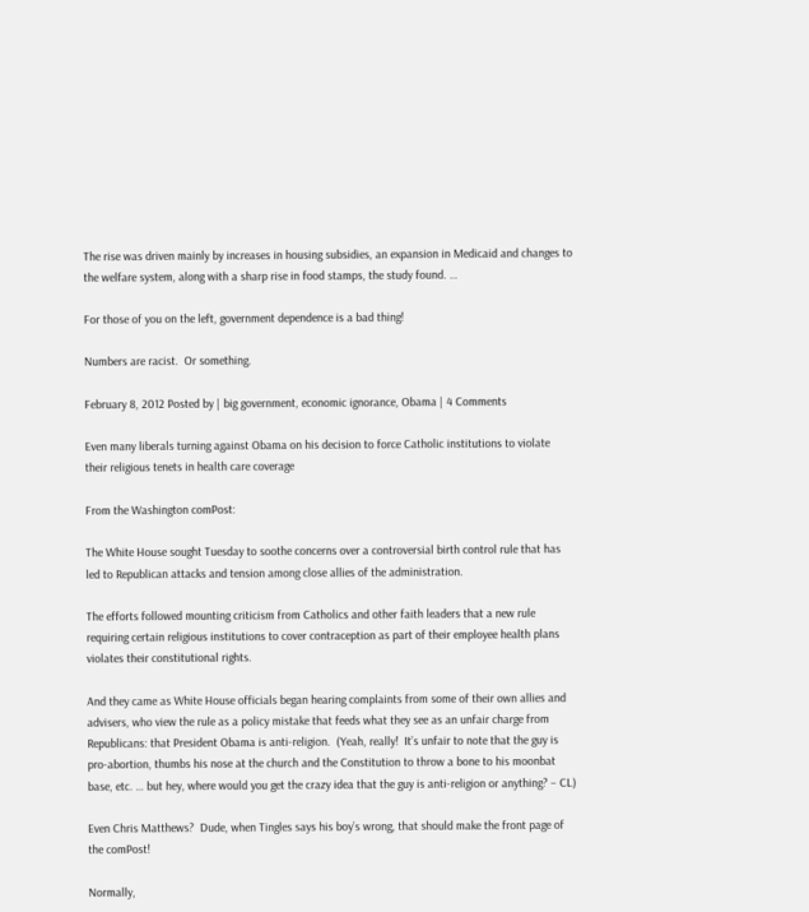The rise was driven mainly by increases in housing subsidies, an expansion in Medicaid and changes to the welfare system, along with a sharp rise in food stamps, the study found. …

For those of you on the left, government dependence is a bad thing!

Numbers are racist.  Or something.

February 8, 2012 Posted by | big government, economic ignorance, Obama | 4 Comments

Even many liberals turning against Obama on his decision to force Catholic institutions to violate their religious tenets in health care coverage

From the Washington comPost:

The White House sought Tuesday to soothe concerns over a controversial birth control rule that has led to Republican attacks and tension among close allies of the administration.

The efforts followed mounting criticism from Catholics and other faith leaders that a new rule requiring certain religious institutions to cover contraception as part of their employee health plans violates their constitutional rights.

And they came as White House officials began hearing complaints from some of their own allies and advisers, who view the rule as a policy mistake that feeds what they see as an unfair charge from Republicans: that President Obama is anti-religion.  (Yeah, really!  It’s unfair to note that the guy is pro-abortion, thumbs his nose at the church and the Constitution to throw a bone to his moonbat base, etc. … but hey, where would you get the crazy idea that the guy is anti-religion or anything? – CL)

Even Chris Matthews?  Dude, when Tingles says his boy’s wrong, that should make the front page of the comPost!

Normally,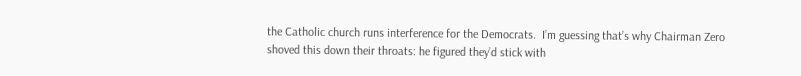the Catholic church runs interference for the Democrats.  I’m guessing that’s why Chairman Zero shoved this down their throats: he figured they’d stick with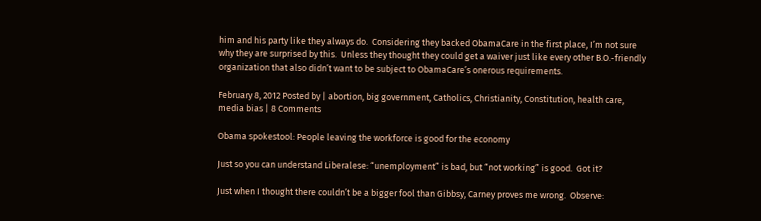him and his party like they always do.  Considering they backed ObamaCare in the first place, I’m not sure why they are surprised by this.  Unless they thought they could get a waiver just like every other B.O.-friendly organization that also didn’t want to be subject to ObamaCare’s onerous requirements.

February 8, 2012 Posted by | abortion, big government, Catholics, Christianity, Constitution, health care, media bias | 8 Comments

Obama spokestool: People leaving the workforce is good for the economy

Just so you can understand Liberalese: “unemployment” is bad, but “not working” is good.  Got it?

Just when I thought there couldn’t be a bigger fool than Gibbsy, Carney proves me wrong.  Observe: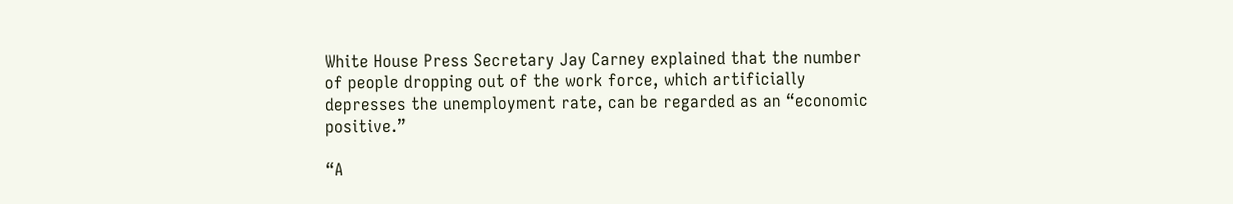White House Press Secretary Jay Carney explained that the number of people dropping out of the work force, which artificially depresses the unemployment rate, can be regarded as an “economic positive.”

“A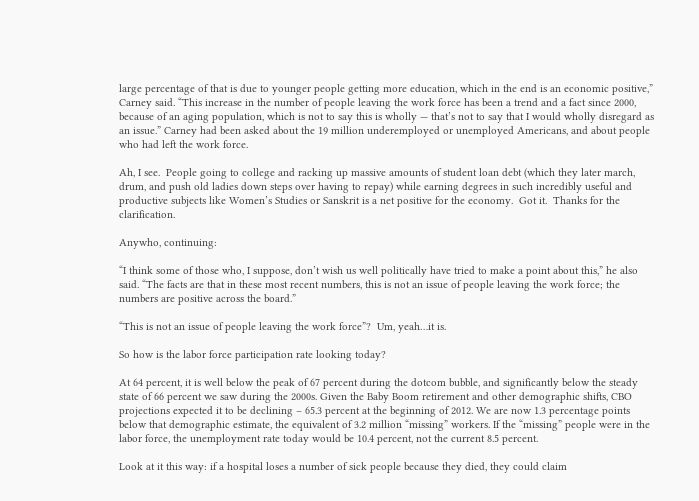large percentage of that is due to younger people getting more education, which in the end is an economic positive,” Carney said. “This increase in the number of people leaving the work force has been a trend and a fact since 2000, because of an aging population, which is not to say this is wholly — that’s not to say that I would wholly disregard as an issue.” Carney had been asked about the 19 million underemployed or unemployed Americans, and about people who had left the work force.

Ah, I see.  People going to college and racking up massive amounts of student loan debt (which they later march, drum, and push old ladies down steps over having to repay) while earning degrees in such incredibly useful and productive subjects like Women’s Studies or Sanskrit is a net positive for the economy.  Got it.  Thanks for the clarification.

Anywho, continuing:

“I think some of those who, I suppose, don’t wish us well politically have tried to make a point about this,” he also said. “The facts are that in these most recent numbers, this is not an issue of people leaving the work force; the numbers are positive across the board.”

“This is not an issue of people leaving the work force”?  Um, yeah…it is.

So how is the labor force participation rate looking today?

At 64 percent, it is well below the peak of 67 percent during the dotcom bubble, and significantly below the steady state of 66 percent we saw during the 2000s. Given the Baby Boom retirement and other demographic shifts, CBO projections expected it to be declining – 65.3 percent at the beginning of 2012. We are now 1.3 percentage points below that demographic estimate, the equivalent of 3.2 million “missing” workers. If the “missing” people were in the labor force, the unemployment rate today would be 10.4 percent, not the current 8.5 percent.

Look at it this way: if a hospital loses a number of sick people because they died, they could claim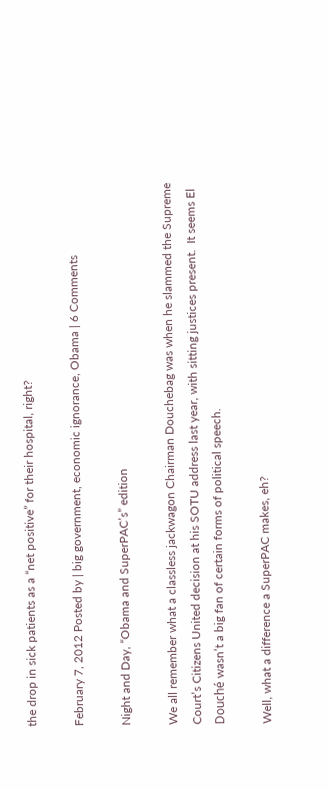the drop in sick patients as a “net positive” for their hospital, right?

February 7, 2012 Posted by | big government, economic ignorance, Obama | 6 Comments

Night and Day, “Obama and SuperPAC’s” edition

We all remember what a classless jackwagon Chairman Douchebag was when he slammed the Supreme Court’s Citizens United decision at his SOTU address last year, with sitting justices present.  It seems El Douché wasn’t a big fan of certain forms of political speech.

Well, what a difference a SuperPAC makes, eh?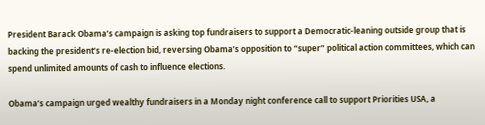President Barack Obama’s campaign is asking top fundraisers to support a Democratic-leaning outside group that is backing the president’s re-election bid, reversing Obama’s opposition to “super” political action committees, which can spend unlimited amounts of cash to influence elections.

Obama’s campaign urged wealthy fundraisers in a Monday night conference call to support Priorities USA, a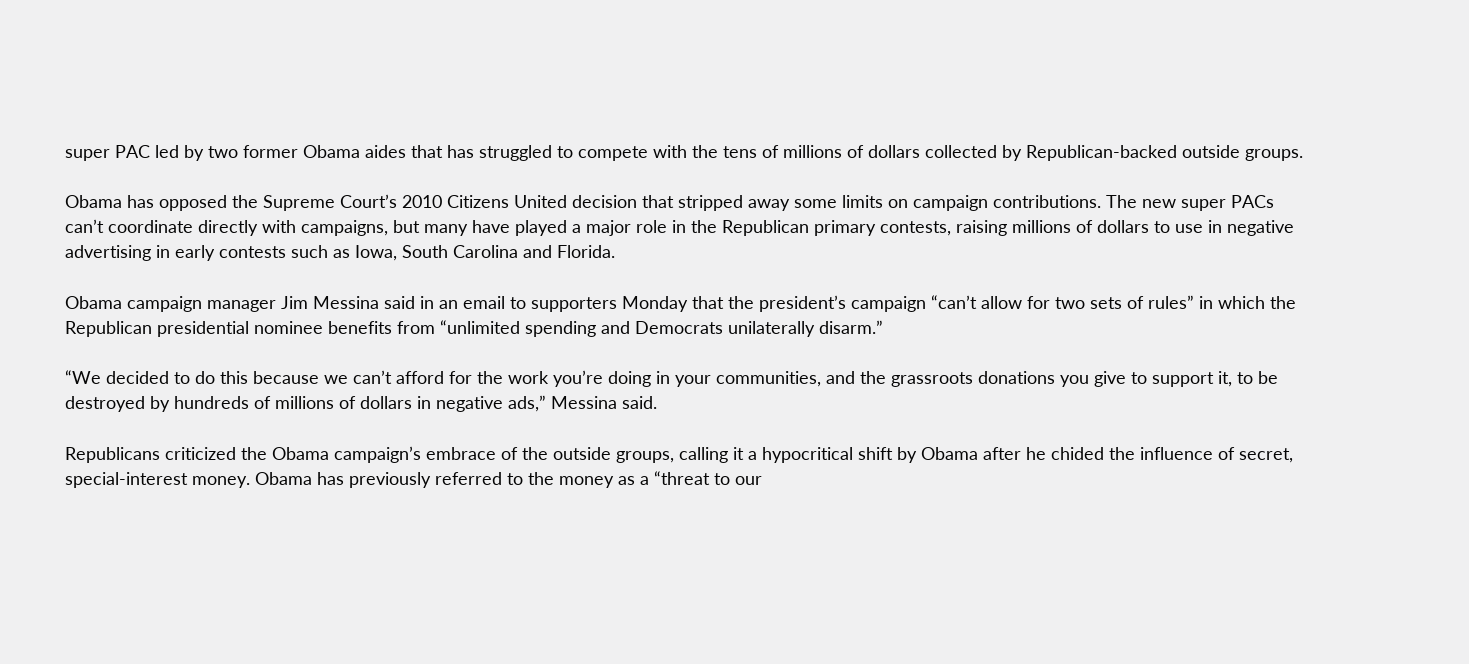super PAC led by two former Obama aides that has struggled to compete with the tens of millions of dollars collected by Republican-backed outside groups.

Obama has opposed the Supreme Court’s 2010 Citizens United decision that stripped away some limits on campaign contributions. The new super PACs can’t coordinate directly with campaigns, but many have played a major role in the Republican primary contests, raising millions of dollars to use in negative advertising in early contests such as Iowa, South Carolina and Florida.

Obama campaign manager Jim Messina said in an email to supporters Monday that the president’s campaign “can’t allow for two sets of rules” in which the Republican presidential nominee benefits from “unlimited spending and Democrats unilaterally disarm.”

“We decided to do this because we can’t afford for the work you’re doing in your communities, and the grassroots donations you give to support it, to be destroyed by hundreds of millions of dollars in negative ads,” Messina said.

Republicans criticized the Obama campaign’s embrace of the outside groups, calling it a hypocritical shift by Obama after he chided the influence of secret, special-interest money. Obama has previously referred to the money as a “threat to our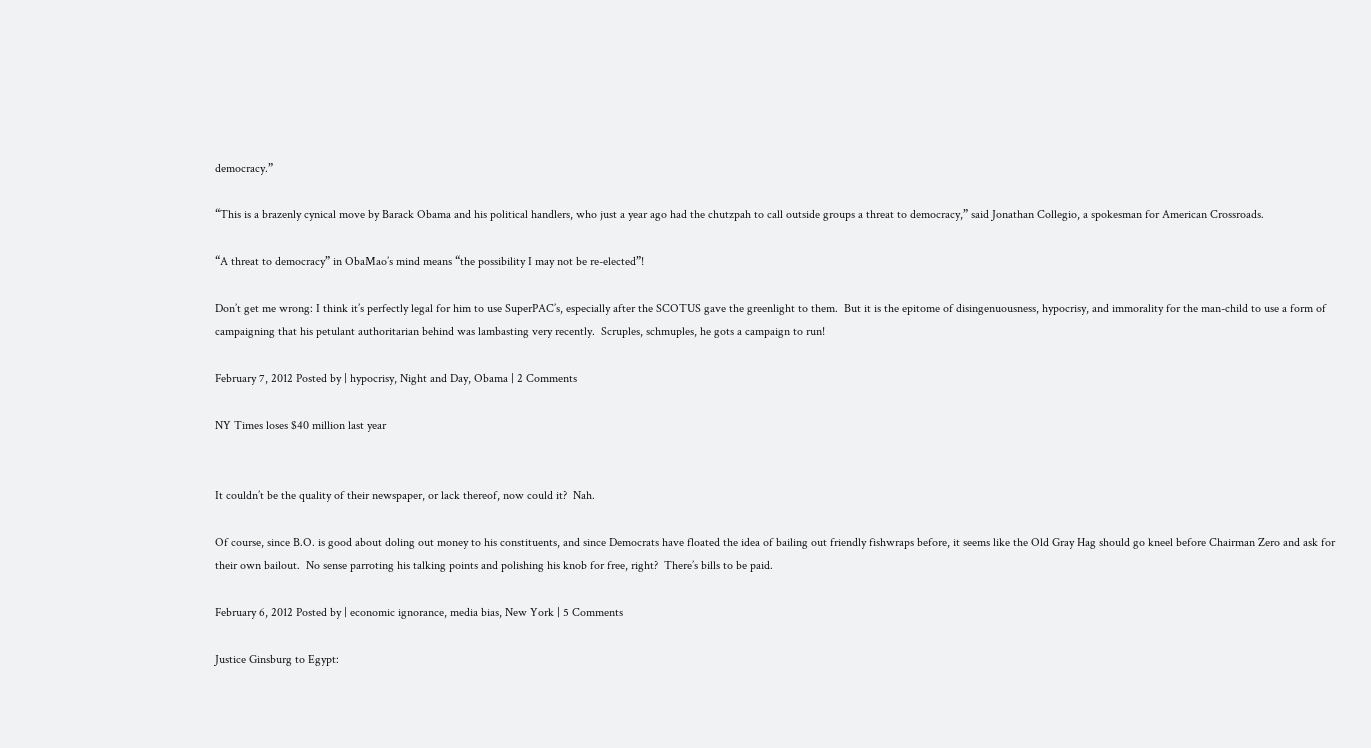democracy.”

“This is a brazenly cynical move by Barack Obama and his political handlers, who just a year ago had the chutzpah to call outside groups a threat to democracy,” said Jonathan Collegio, a spokesman for American Crossroads.

“A threat to democracy” in ObaMao’s mind means “the possibility I may not be re-elected”!

Don’t get me wrong: I think it’s perfectly legal for him to use SuperPAC’s, especially after the SCOTUS gave the greenlight to them.  But it is the epitome of disingenuousness, hypocrisy, and immorality for the man-child to use a form of campaigning that his petulant authoritarian behind was lambasting very recently.  Scruples, schmuples, he gots a campaign to run!

February 7, 2012 Posted by | hypocrisy, Night and Day, Obama | 2 Comments

NY Times loses $40 million last year


It couldn’t be the quality of their newspaper, or lack thereof, now could it?  Nah.

Of course, since B.O. is good about doling out money to his constituents, and since Democrats have floated the idea of bailing out friendly fishwraps before, it seems like the Old Gray Hag should go kneel before Chairman Zero and ask for their own bailout.  No sense parroting his talking points and polishing his knob for free, right?  There’s bills to be paid.

February 6, 2012 Posted by | economic ignorance, media bias, New York | 5 Comments

Justice Ginsburg to Egypt: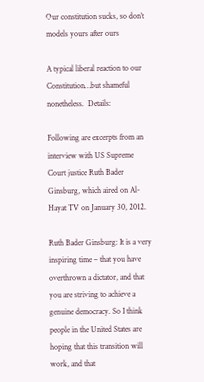Our constitution sucks, so don’t models yours after ours

A typical liberal reaction to our Constitution…but shameful nonetheless.  Details:

Following are excerpts from an interview with US Supreme Court justice Ruth Bader Ginsburg, which aired on Al-Hayat TV on January 30, 2012.

Ruth Bader Ginsburg: It is a very inspiring time – that you have overthrown a dictator, and that you are striving to achieve a genuine democracy. So I think people in the United States are hoping that this transition will work, and that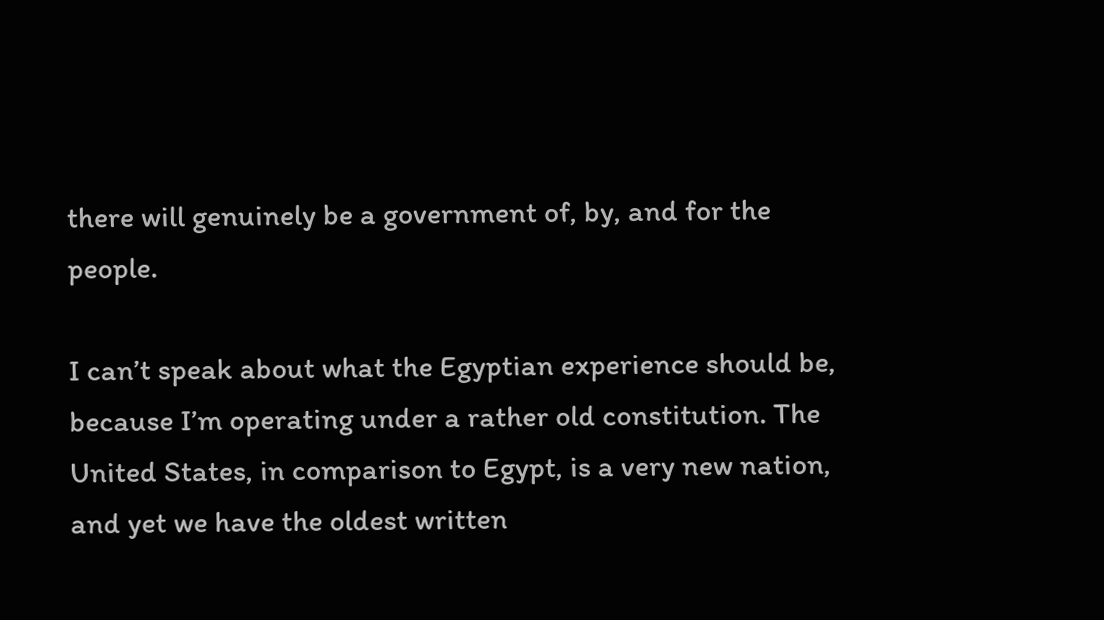there will genuinely be a government of, by, and for the people.

I can’t speak about what the Egyptian experience should be, because I’m operating under a rather old constitution. The United States, in comparison to Egypt, is a very new nation, and yet we have the oldest written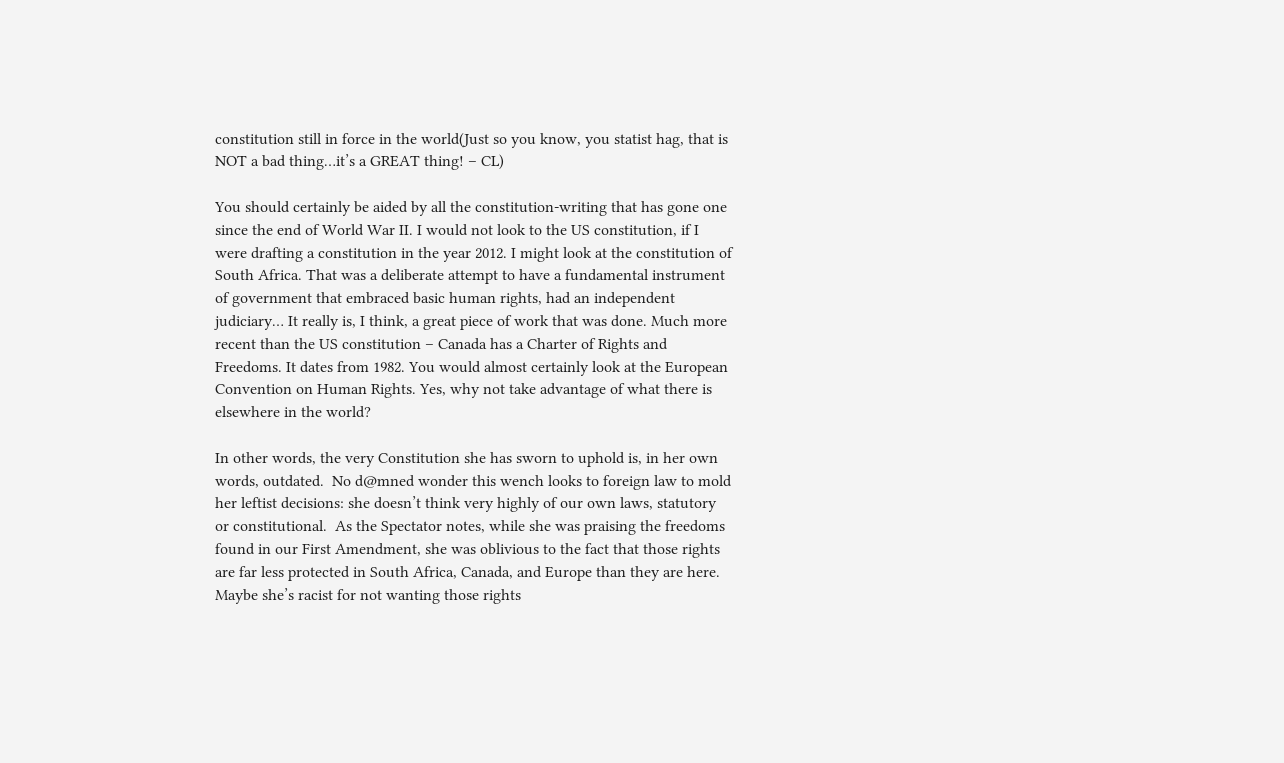constitution still in force in the world(Just so you know, you statist hag, that is NOT a bad thing…it’s a GREAT thing! – CL)

You should certainly be aided by all the constitution-writing that has gone one since the end of World War II. I would not look to the US constitution, if I were drafting a constitution in the year 2012. I might look at the constitution of South Africa. That was a deliberate attempt to have a fundamental instrument of government that embraced basic human rights, had an independent judiciary… It really is, I think, a great piece of work that was done. Much more recent than the US constitution – Canada has a Charter of Rights and Freedoms. It dates from 1982. You would almost certainly look at the European Convention on Human Rights. Yes, why not take advantage of what there is elsewhere in the world?

In other words, the very Constitution she has sworn to uphold is, in her own words, outdated.  No d@mned wonder this wench looks to foreign law to mold her leftist decisions: she doesn’t think very highly of our own laws, statutory or constitutional.  As the Spectator notes, while she was praising the freedoms found in our First Amendment, she was oblivious to the fact that those rights are far less protected in South Africa, Canada, and Europe than they are here.  Maybe she’s racist for not wanting those rights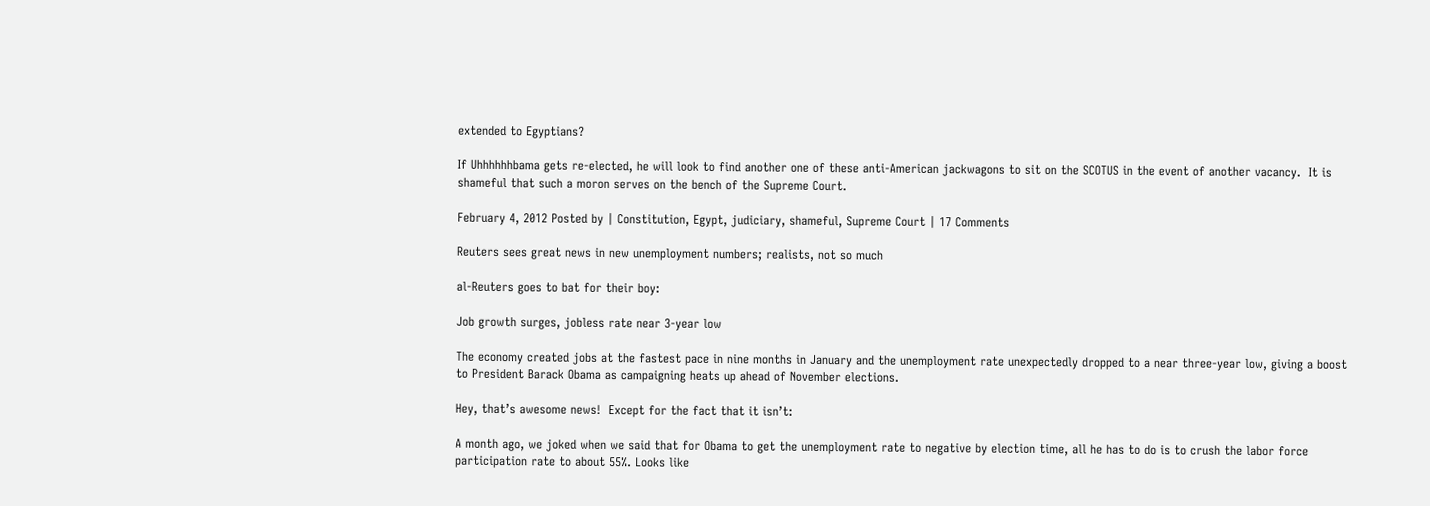extended to Egyptians?

If Uhhhhhhbama gets re-elected, he will look to find another one of these anti-American jackwagons to sit on the SCOTUS in the event of another vacancy.  It is shameful that such a moron serves on the bench of the Supreme Court.

February 4, 2012 Posted by | Constitution, Egypt, judiciary, shameful, Supreme Court | 17 Comments

Reuters sees great news in new unemployment numbers; realists, not so much

al-Reuters goes to bat for their boy:

Job growth surges, jobless rate near 3-year low

The economy created jobs at the fastest pace in nine months in January and the unemployment rate unexpectedly dropped to a near three-year low, giving a boost to President Barack Obama as campaigning heats up ahead of November elections.

Hey, that’s awesome news!  Except for the fact that it isn’t:

A month ago, we joked when we said that for Obama to get the unemployment rate to negative by election time, all he has to do is to crush the labor force participation rate to about 55%. Looks like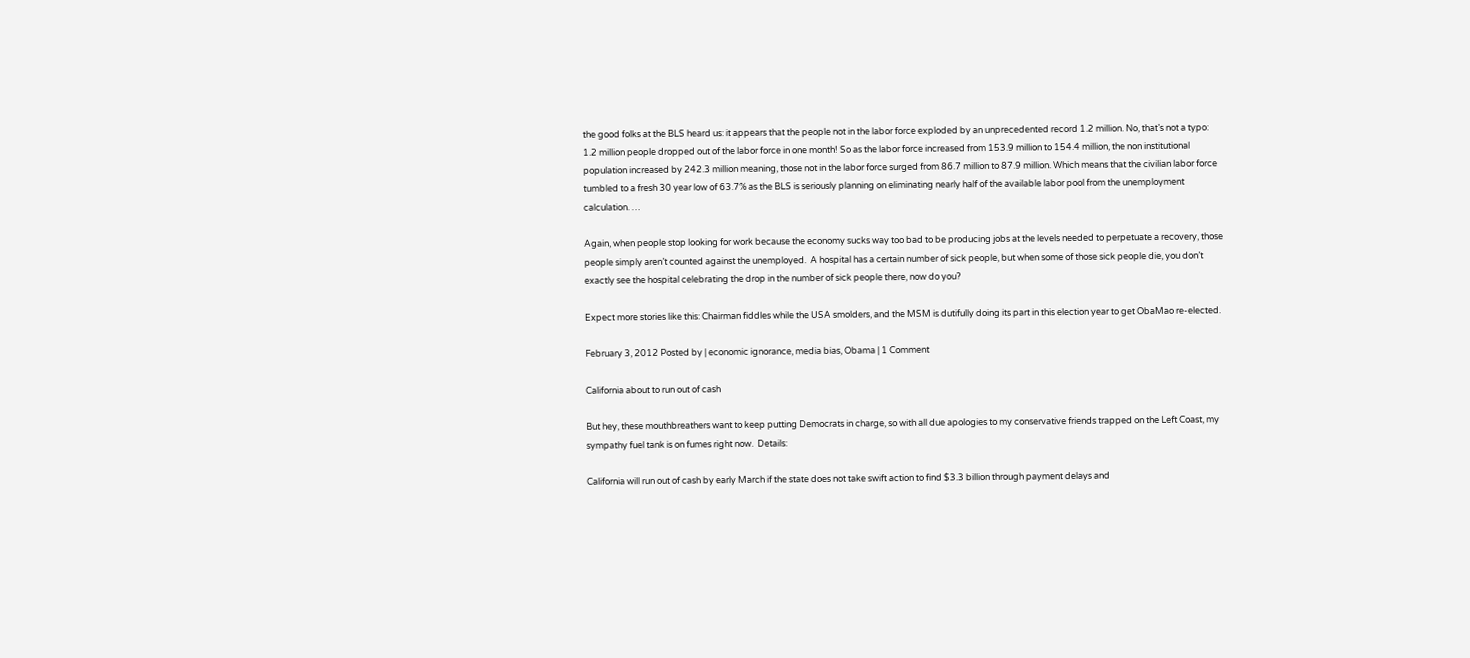the good folks at the BLS heard us: it appears that the people not in the labor force exploded by an unprecedented record 1.2 million. No, that’s not a typo: 1.2 million people dropped out of the labor force in one month! So as the labor force increased from 153.9 million to 154.4 million, the non institutional population increased by 242.3 million meaning, those not in the labor force surged from 86.7 million to 87.9 million. Which means that the civilian labor force tumbled to a fresh 30 year low of 63.7% as the BLS is seriously planning on eliminating nearly half of the available labor pool from the unemployment calculation. …

Again, when people stop looking for work because the economy sucks way too bad to be producing jobs at the levels needed to perpetuate a recovery, those people simply aren’t counted against the unemployed.  A hospital has a certain number of sick people, but when some of those sick people die, you don’t exactly see the hospital celebrating the drop in the number of sick people there, now do you?

Expect more stories like this: Chairman fiddles while the USA smolders, and the MSM is dutifully doing its part in this election year to get ObaMao re-elected.

February 3, 2012 Posted by | economic ignorance, media bias, Obama | 1 Comment

California about to run out of cash

But hey, these mouthbreathers want to keep putting Democrats in charge, so with all due apologies to my conservative friends trapped on the Left Coast, my sympathy fuel tank is on fumes right now.  Details:

California will run out of cash by early March if the state does not take swift action to find $3.3 billion through payment delays and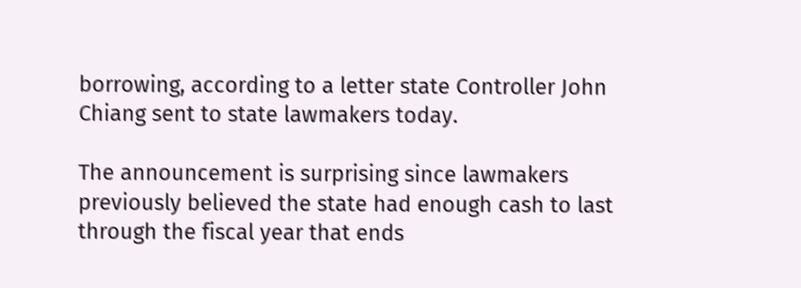borrowing, according to a letter state Controller John Chiang sent to state lawmakers today.

The announcement is surprising since lawmakers previously believed the state had enough cash to last through the fiscal year that ends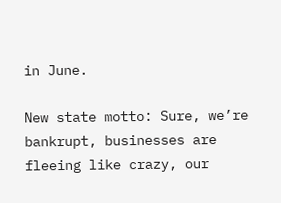in June.

New state motto: Sure, we’re bankrupt, businesses are fleeing like crazy, our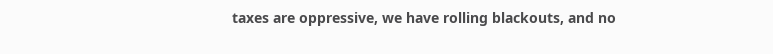taxes are oppressive, we have rolling blackouts, and no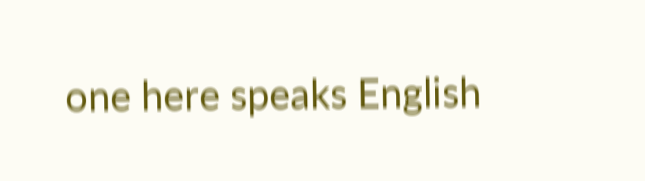one here speaks English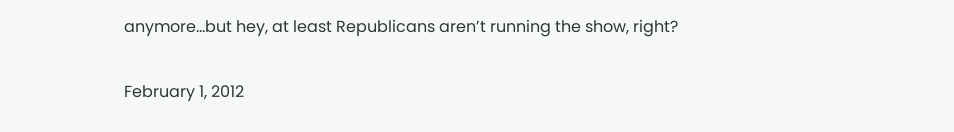anymore…but hey, at least Republicans aren’t running the show, right?

February 1, 2012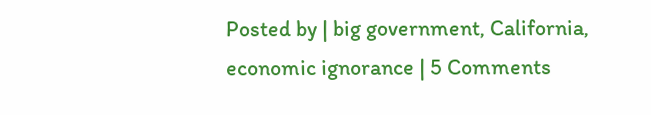Posted by | big government, California, economic ignorance | 5 Comments